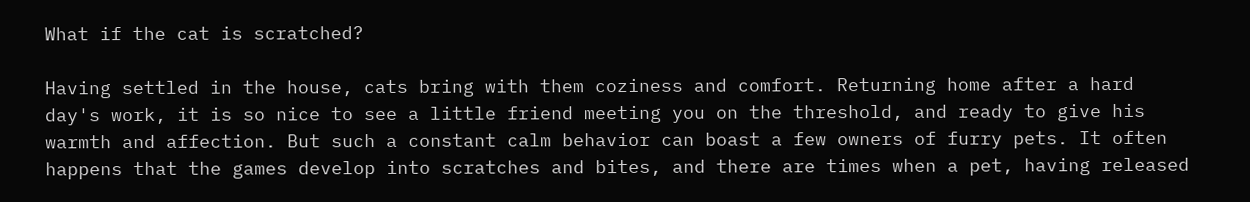What if the cat is scratched?

Having settled in the house, cats bring with them coziness and comfort. Returning home after a hard day's work, it is so nice to see a little friend meeting you on the threshold, and ready to give his warmth and affection. But such a constant calm behavior can boast a few owners of furry pets. It often happens that the games develop into scratches and bites, and there are times when a pet, having released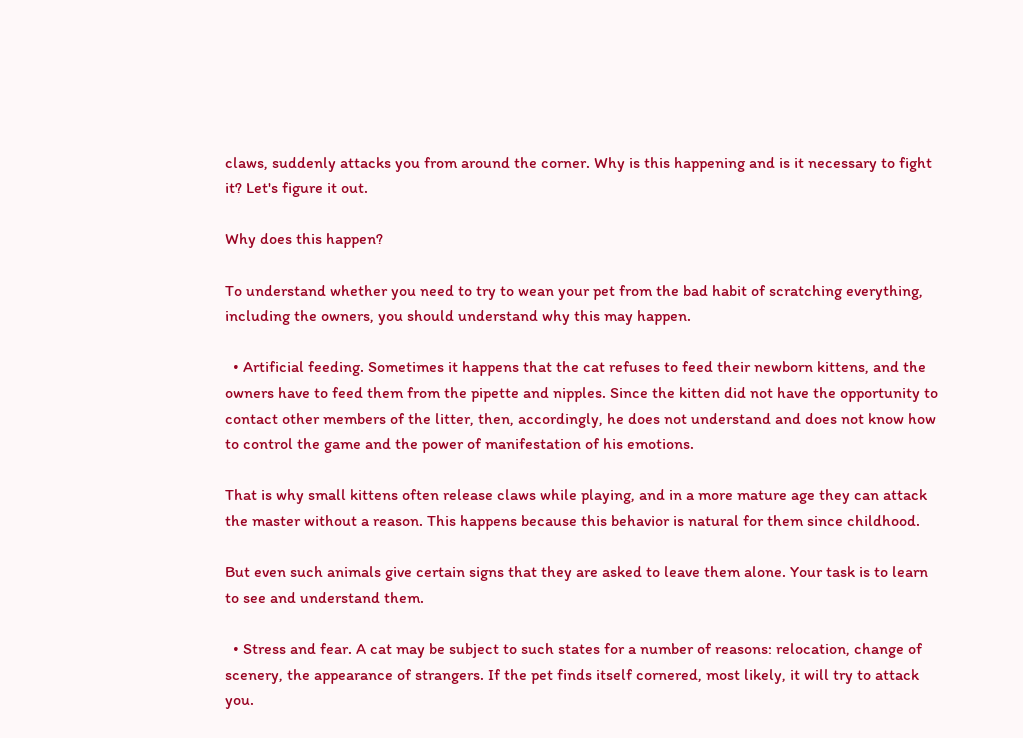claws, suddenly attacks you from around the corner. Why is this happening and is it necessary to fight it? Let's figure it out.

Why does this happen?

To understand whether you need to try to wean your pet from the bad habit of scratching everything, including the owners, you should understand why this may happen.

  • Artificial feeding. Sometimes it happens that the cat refuses to feed their newborn kittens, and the owners have to feed them from the pipette and nipples. Since the kitten did not have the opportunity to contact other members of the litter, then, accordingly, he does not understand and does not know how to control the game and the power of manifestation of his emotions.

That is why small kittens often release claws while playing, and in a more mature age they can attack the master without a reason. This happens because this behavior is natural for them since childhood.

But even such animals give certain signs that they are asked to leave them alone. Your task is to learn to see and understand them.

  • Stress and fear. A cat may be subject to such states for a number of reasons: relocation, change of scenery, the appearance of strangers. If the pet finds itself cornered, most likely, it will try to attack you.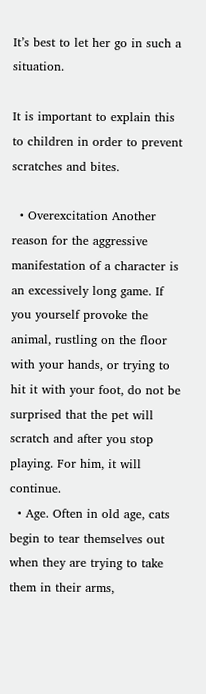It’s best to let her go in such a situation.

It is important to explain this to children in order to prevent scratches and bites.

  • Overexcitation Another reason for the aggressive manifestation of a character is an excessively long game. If you yourself provoke the animal, rustling on the floor with your hands, or trying to hit it with your foot, do not be surprised that the pet will scratch and after you stop playing. For him, it will continue.
  • Age. Often in old age, cats begin to tear themselves out when they are trying to take them in their arms,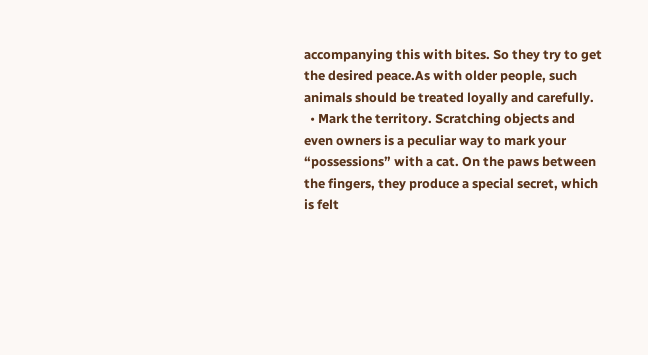accompanying this with bites. So they try to get the desired peace.As with older people, such animals should be treated loyally and carefully.
  • Mark the territory. Scratching objects and even owners is a peculiar way to mark your “possessions” with a cat. On the paws between the fingers, they produce a special secret, which is felt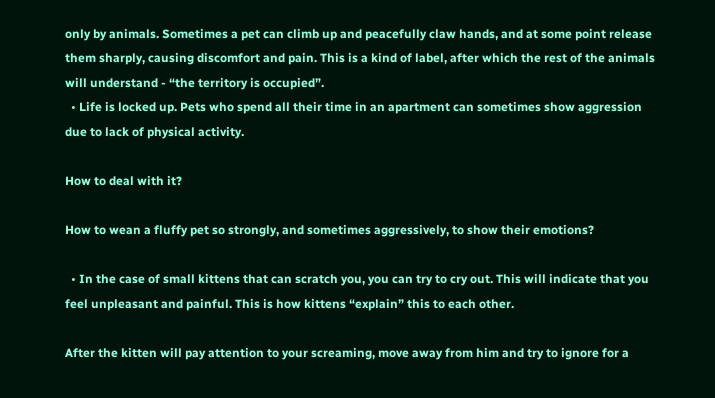only by animals. Sometimes a pet can climb up and peacefully claw hands, and at some point release them sharply, causing discomfort and pain. This is a kind of label, after which the rest of the animals will understand - “the territory is occupied”.
  • Life is locked up. Pets who spend all their time in an apartment can sometimes show aggression due to lack of physical activity.

How to deal with it?

How to wean a fluffy pet so strongly, and sometimes aggressively, to show their emotions?

  • In the case of small kittens that can scratch you, you can try to cry out. This will indicate that you feel unpleasant and painful. This is how kittens “explain” this to each other.

After the kitten will pay attention to your screaming, move away from him and try to ignore for a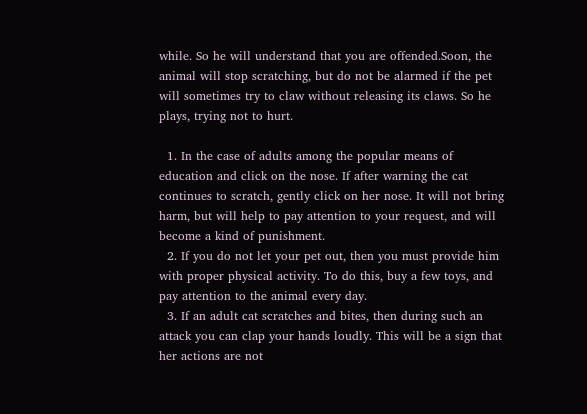while. So he will understand that you are offended.Soon, the animal will stop scratching, but do not be alarmed if the pet will sometimes try to claw without releasing its claws. So he plays, trying not to hurt.

  1. In the case of adults among the popular means of education and click on the nose. If after warning the cat continues to scratch, gently click on her nose. It will not bring harm, but will help to pay attention to your request, and will become a kind of punishment.
  2. If you do not let your pet out, then you must provide him with proper physical activity. To do this, buy a few toys, and pay attention to the animal every day.
  3. If an adult cat scratches and bites, then during such an attack you can clap your hands loudly. This will be a sign that her actions are not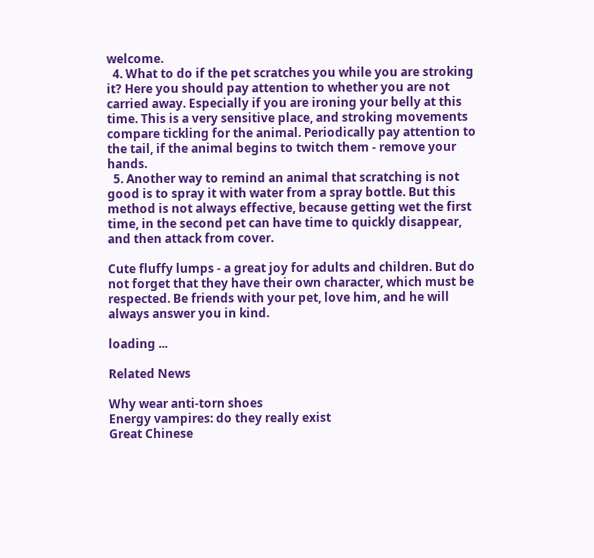welcome.
  4. What to do if the pet scratches you while you are stroking it? Here you should pay attention to whether you are not carried away. Especially if you are ironing your belly at this time. This is a very sensitive place, and stroking movements compare tickling for the animal. Periodically pay attention to the tail, if the animal begins to twitch them - remove your hands.
  5. Another way to remind an animal that scratching is not good is to spray it with water from a spray bottle. But this method is not always effective, because getting wet the first time, in the second pet can have time to quickly disappear, and then attack from cover.

Cute fluffy lumps - a great joy for adults and children. But do not forget that they have their own character, which must be respected. Be friends with your pet, love him, and he will always answer you in kind.

loading ...

Related News

Why wear anti-torn shoes
Energy vampires: do they really exist
Great Chinese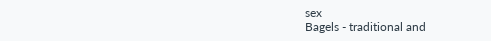sex
Bagels - traditional and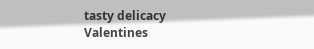tasty delicacy
Valentines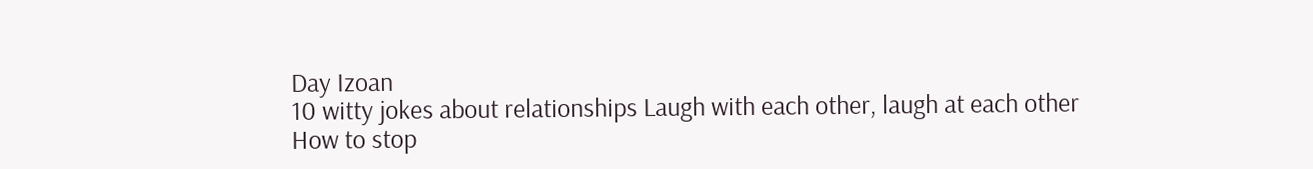Day Izoan
10 witty jokes about relationships Laugh with each other, laugh at each other
How to stop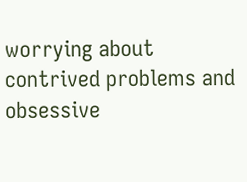worrying about contrived problems and obsessive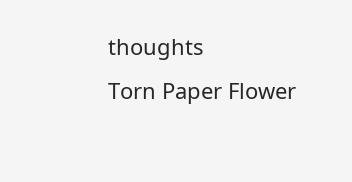thoughts
Torn Paper Flower